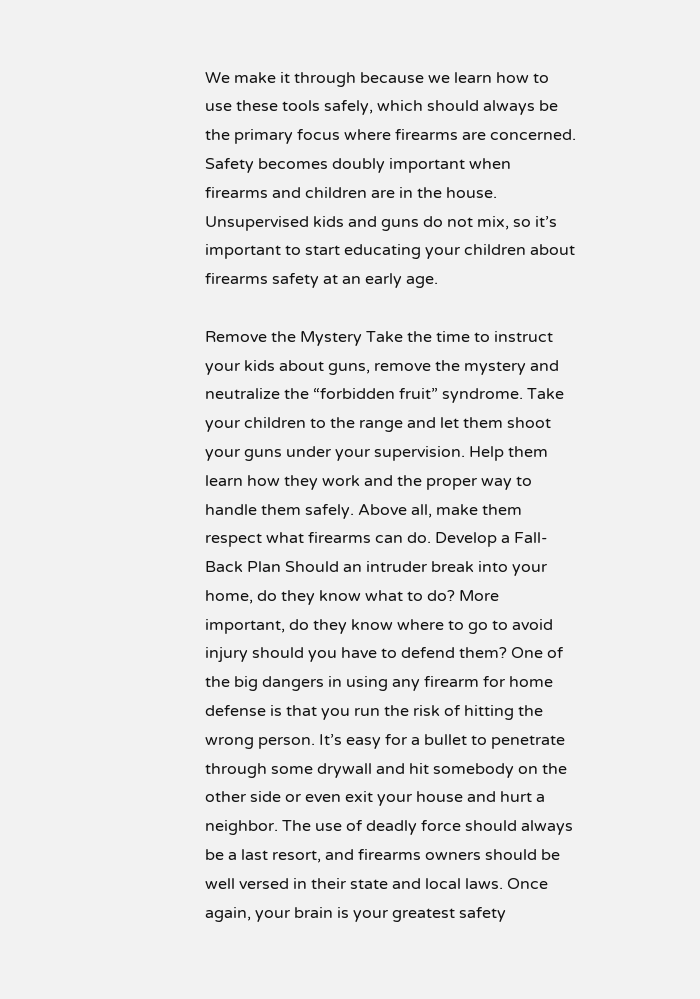We make it through because we learn how to use these tools safely, which should always be the primary focus where firearms are concerned. Safety becomes doubly important when firearms and children are in the house. Unsupervised kids and guns do not mix, so it’s important to start educating your children about firearms safety at an early age.

Remove the Mystery Take the time to instruct your kids about guns, remove the mystery and neutralize the “forbidden fruit” syndrome. Take your children to the range and let them shoot your guns under your supervision. Help them learn how they work and the proper way to handle them safely. Above all, make them respect what firearms can do. Develop a Fall-Back Plan Should an intruder break into your home, do they know what to do? More important, do they know where to go to avoid injury should you have to defend them? One of the big dangers in using any firearm for home defense is that you run the risk of hitting the wrong person. It’s easy for a bullet to penetrate through some drywall and hit somebody on the other side or even exit your house and hurt a neighbor. The use of deadly force should always be a last resort, and firearms owners should be well versed in their state and local laws. Once again, your brain is your greatest safety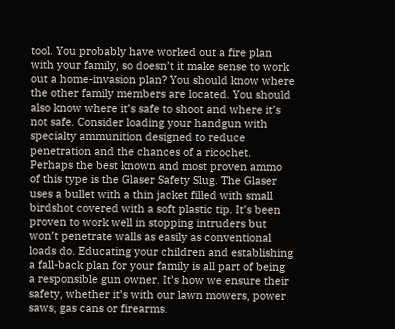tool. You probably have worked out a fire plan with your family, so doesn’t it make sense to work out a home-invasion plan? You should know where the other family members are located. You should also know where it’s safe to shoot and where it’s not safe. Consider loading your handgun with specialty ammunition designed to reduce penetration and the chances of a ricochet. Perhaps the best known and most proven ammo of this type is the Glaser Safety Slug. The Glaser uses a bullet with a thin jacket filled with small birdshot covered with a soft plastic tip. It’s been proven to work well in stopping intruders but won’t penetrate walls as easily as conventional loads do. Educating your children and establishing a fall-back plan for your family is all part of being a responsible gun owner. It’s how we ensure their safety, whether it’s with our lawn mowers, power saws, gas cans or firearms.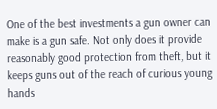One of the best investments a gun owner can make is a gun safe. Not only does it provide reasonably good protection from theft, but it keeps guns out of the reach of curious young hands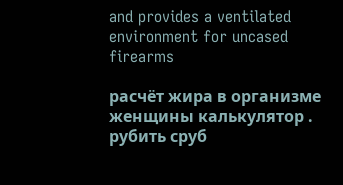and provides a ventilated environment for uncased firearms

расчёт жира в организме женщины калькулятор . рубить сруб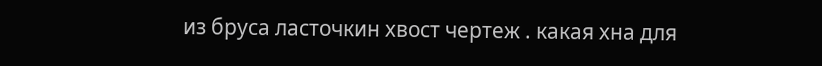из бруса ласточкин хвост чертеж . какая хна для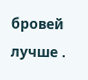бровей лучше .